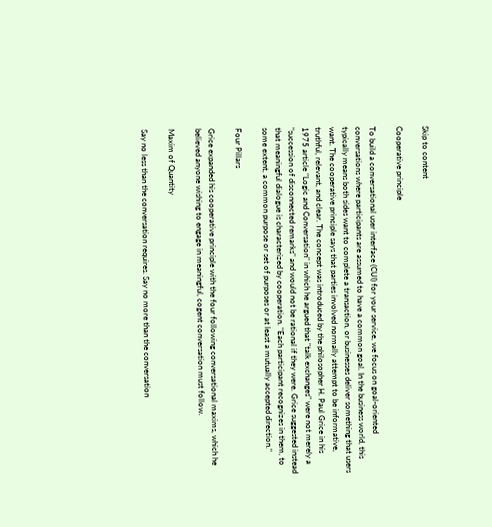Skip to content

Cooperative principle

To build a conversational user interface (CUI) for your service, we focus on goal-oriented conversations where participants are assumed to have a common goal. In the business world, this typically means both sides want to complete a transaction, or businesses deliver something that users want. The cooperative principle says that parties involved normally attempt to be informative, truthful, relevant, and clear. The concept was introduced by the philosopher H. Paul Grice in his 1975 article "Logic and Conversation" in which he argued that "talk exchanges" were not merely a "succession of disconnected remarks" and would not be rational if they were. Grice suggested instead that meaningful dialogue is characterized by cooperation. "Each participant recognizes in them, to some extent, a common purpose or set of purposes or at least a mutually accepted direction."

Four Pillars

Grice expanded his cooperative principle with the four following conversational maxims, which he believed anyone wishing to engage in meaningful, cogent conversation must follow.

Maxim of Quantity

Say no less than the conversation requires. Say no more than the conversation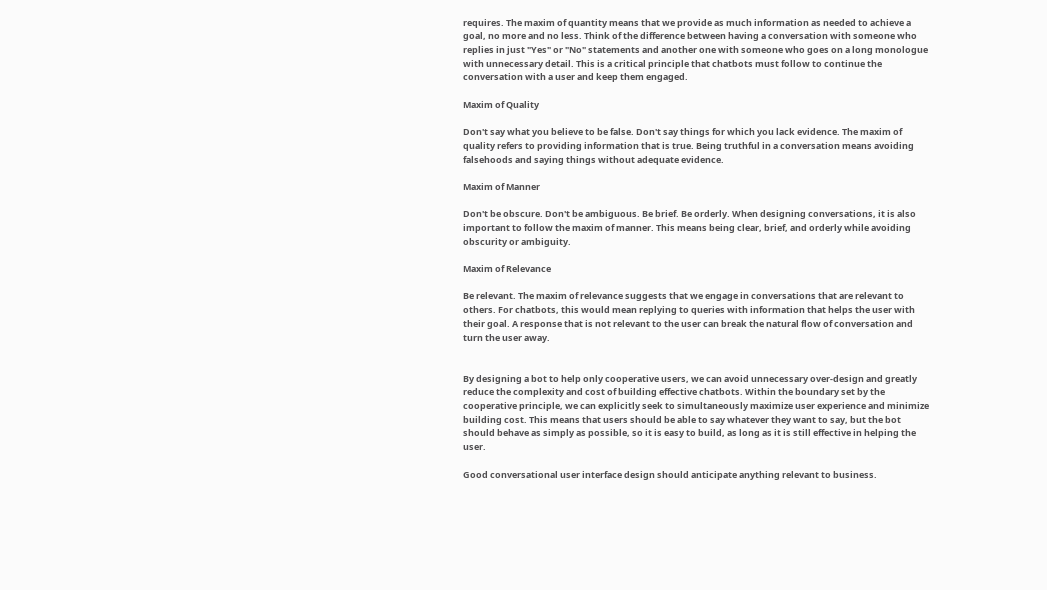requires. The maxim of quantity means that we provide as much information as needed to achieve a goal, no more and no less. Think of the difference between having a conversation with someone who replies in just "Yes" or "No" statements and another one with someone who goes on a long monologue with unnecessary detail. This is a critical principle that chatbots must follow to continue the conversation with a user and keep them engaged.

Maxim of Quality

Don't say what you believe to be false. Don't say things for which you lack evidence. The maxim of quality refers to providing information that is true. Being truthful in a conversation means avoiding falsehoods and saying things without adequate evidence.

Maxim of Manner

Don't be obscure. Don't be ambiguous. Be brief. Be orderly. When designing conversations, it is also important to follow the maxim of manner. This means being clear, brief, and orderly while avoiding obscurity or ambiguity.

Maxim of Relevance

Be relevant. The maxim of relevance suggests that we engage in conversations that are relevant to others. For chatbots, this would mean replying to queries with information that helps the user with their goal. A response that is not relevant to the user can break the natural flow of conversation and turn the user away.


By designing a bot to help only cooperative users, we can avoid unnecessary over-design and greatly reduce the complexity and cost of building effective chatbots. Within the boundary set by the cooperative principle, we can explicitly seek to simultaneously maximize user experience and minimize building cost. This means that users should be able to say whatever they want to say, but the bot should behave as simply as possible, so it is easy to build, as long as it is still effective in helping the user.

Good conversational user interface design should anticipate anything relevant to business.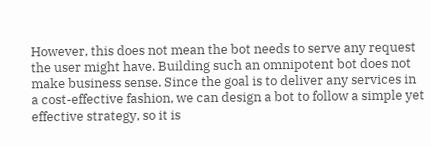However, this does not mean the bot needs to serve any request the user might have. Building such an omnipotent bot does not make business sense. Since the goal is to deliver any services in a cost-effective fashion, we can design a bot to follow a simple yet effective strategy, so it is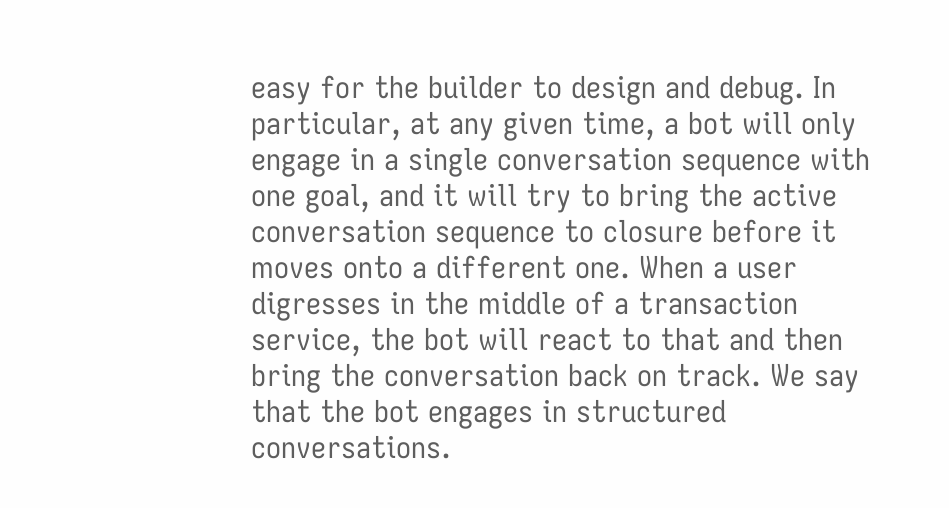easy for the builder to design and debug. In particular, at any given time, a bot will only engage in a single conversation sequence with one goal, and it will try to bring the active conversation sequence to closure before it moves onto a different one. When a user digresses in the middle of a transaction service, the bot will react to that and then bring the conversation back on track. We say that the bot engages in structured conversations.